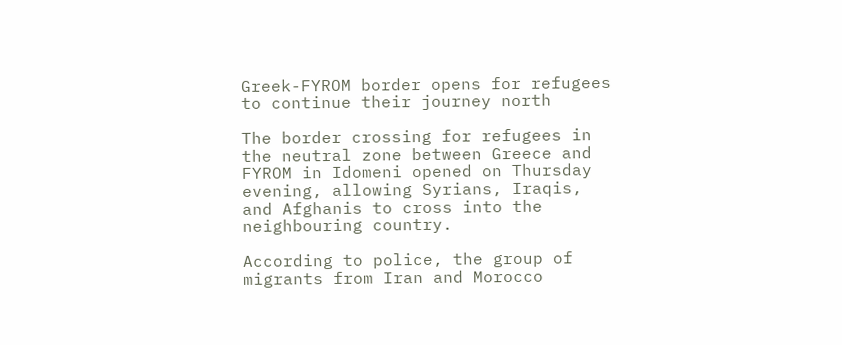Greek-FYROM border opens for refugees to continue their journey north

The border crossing for refugees in the neutral zone between Greece and FYROM in Idomeni opened on Thursday evening, allowing Syrians, Iraqis, and Afghanis to cross into the neighbouring country.

According to police, the group of migrants from Iran and Morocco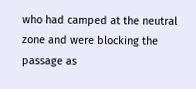who had camped at the neutral zone and were blocking the passage as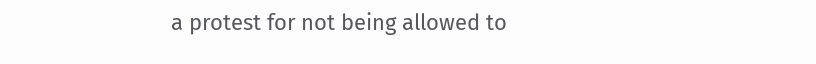a protest for not being allowed to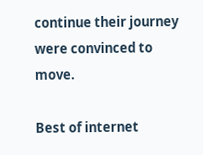continue their journey were convinced to move.

Best of internet